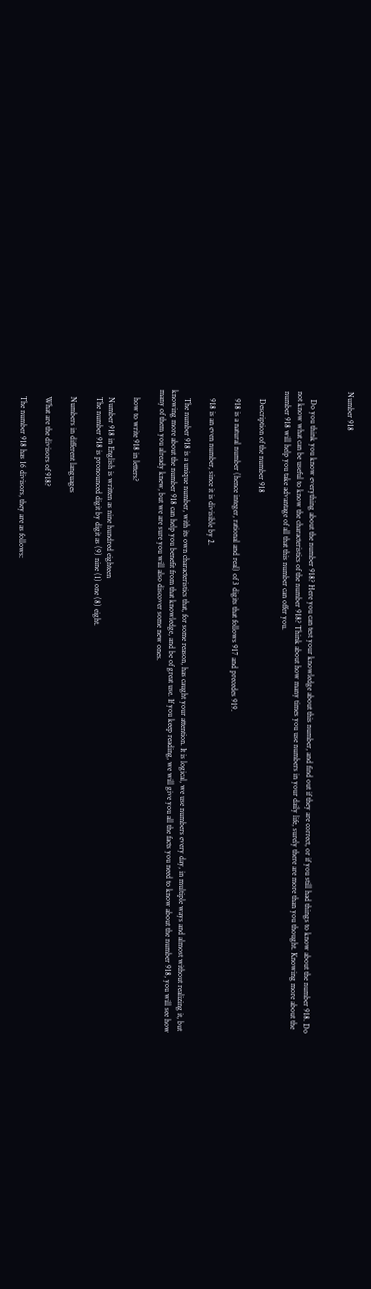Number 918


    Do you think you know everything about the number 918? Here you can test your knowledge about this number, and find out if they are correct, or if you still had things to know about the number 918. Do not know what can be useful to know the characteristics of the number 918? Think about how many times you use numbers in your daily life, surely there are more than you thought. Knowing more about the number 918 will help you take advantage of all that this number can offer you.

    Description of the number 918

    918 is a natural number (hence integer, rational and real) of 3 digits that follows 917 and precedes 919.

    918 is an even number, since it is divisible by 2.

    The number 918 is a unique number, with its own characteristics that, for some reason, has caught your attention. It is logical, we use numbers every day, in multiple ways and almost without realizing it, but knowing more about the number 918 can help you benefit from that knowledge, and be of great use. If you keep reading, we will give you all the facts you need to know about the number 918, you will see how many of them you already knew, but we are sure you will also discover some new ones.

    how to write 918 in letters?

    Number 918 in English is written as nine hundred eighteen
    The number 918 is pronounced digit by digit as (9) nine (1) one (8) eight.

    Numbers in different languages

    What are the divisors of 918?

    The number 918 has 16 divisors, they are as follows: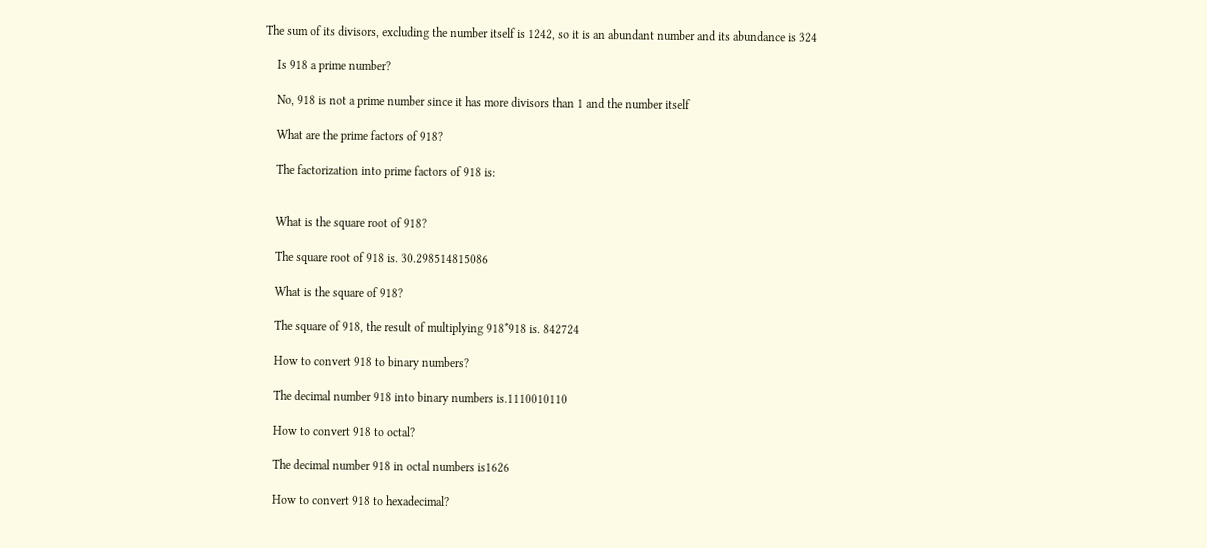The sum of its divisors, excluding the number itself is 1242, so it is an abundant number and its abundance is 324

    Is 918 a prime number?

    No, 918 is not a prime number since it has more divisors than 1 and the number itself

    What are the prime factors of 918?

    The factorization into prime factors of 918 is:


    What is the square root of 918?

    The square root of 918 is. 30.298514815086

    What is the square of 918?

    The square of 918, the result of multiplying 918*918 is. 842724

    How to convert 918 to binary numbers?

    The decimal number 918 into binary numbers is.1110010110

    How to convert 918 to octal?

    The decimal number 918 in octal numbers is1626

    How to convert 918 to hexadecimal?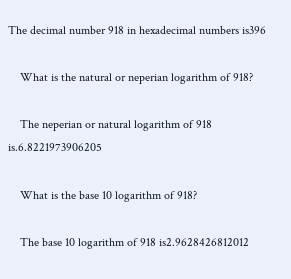The decimal number 918 in hexadecimal numbers is396

    What is the natural or neperian logarithm of 918?

    The neperian or natural logarithm of 918 is.6.8221973906205

    What is the base 10 logarithm of 918?

    The base 10 logarithm of 918 is2.9628426812012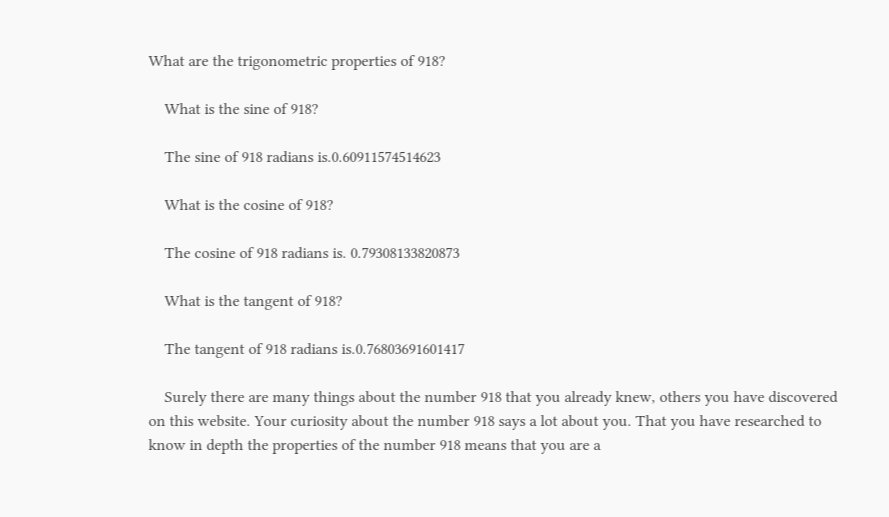What are the trigonometric properties of 918?

    What is the sine of 918?

    The sine of 918 radians is.0.60911574514623

    What is the cosine of 918?

    The cosine of 918 radians is. 0.79308133820873

    What is the tangent of 918?

    The tangent of 918 radians is.0.76803691601417

    Surely there are many things about the number 918 that you already knew, others you have discovered on this website. Your curiosity about the number 918 says a lot about you. That you have researched to know in depth the properties of the number 918 means that you are a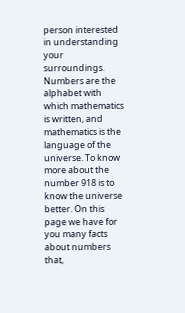person interested in understanding your surroundings. Numbers are the alphabet with which mathematics is written, and mathematics is the language of the universe. To know more about the number 918 is to know the universe better. On this page we have for you many facts about numbers that,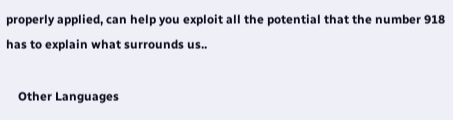properly applied, can help you exploit all the potential that the number 918 has to explain what surrounds us..

    Other Languages